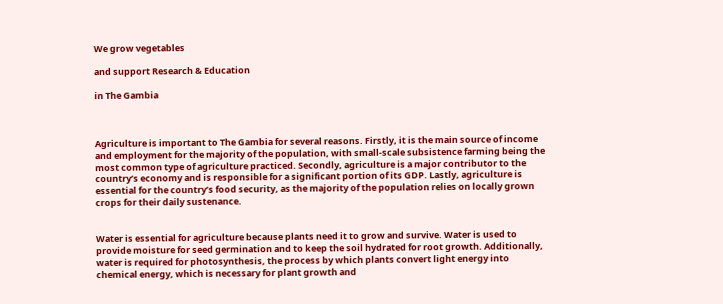We grow vegetables

and support Research & Education

in The Gambia



Agriculture is important to The Gambia for several reasons. Firstly, it is the main source of income and employment for the majority of the population, with small-scale subsistence farming being the most common type of agriculture practiced. Secondly, agriculture is a major contributor to the country’s economy and is responsible for a significant portion of its GDP. Lastly, agriculture is essential for the country’s food security, as the majority of the population relies on locally grown crops for their daily sustenance.


Water is essential for agriculture because plants need it to grow and survive. Water is used to provide moisture for seed germination and to keep the soil hydrated for root growth. Additionally, water is required for photosynthesis, the process by which plants convert light energy into chemical energy, which is necessary for plant growth and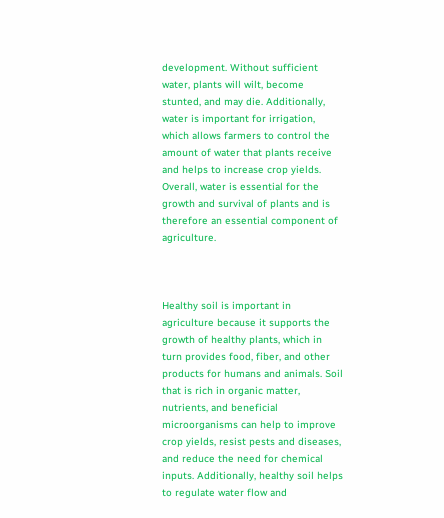development. Without sufficient water, plants will wilt, become stunted, and may die. Additionally, water is important for irrigation, which allows farmers to control the amount of water that plants receive and helps to increase crop yields. Overall, water is essential for the growth and survival of plants and is therefore an essential component of agriculture.



Healthy soil is important in agriculture because it supports the growth of healthy plants, which in turn provides food, fiber, and other products for humans and animals. Soil that is rich in organic matter, nutrients, and beneficial microorganisms can help to improve crop yields, resist pests and diseases, and reduce the need for chemical inputs. Additionally, healthy soil helps to regulate water flow and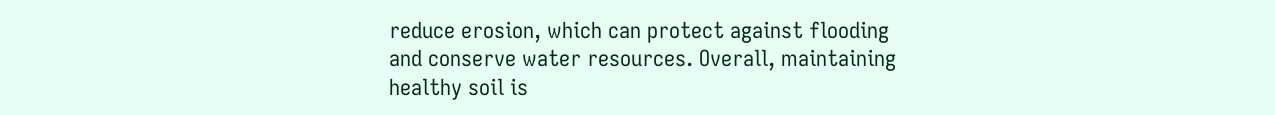reduce erosion, which can protect against flooding and conserve water resources. Overall, maintaining healthy soil is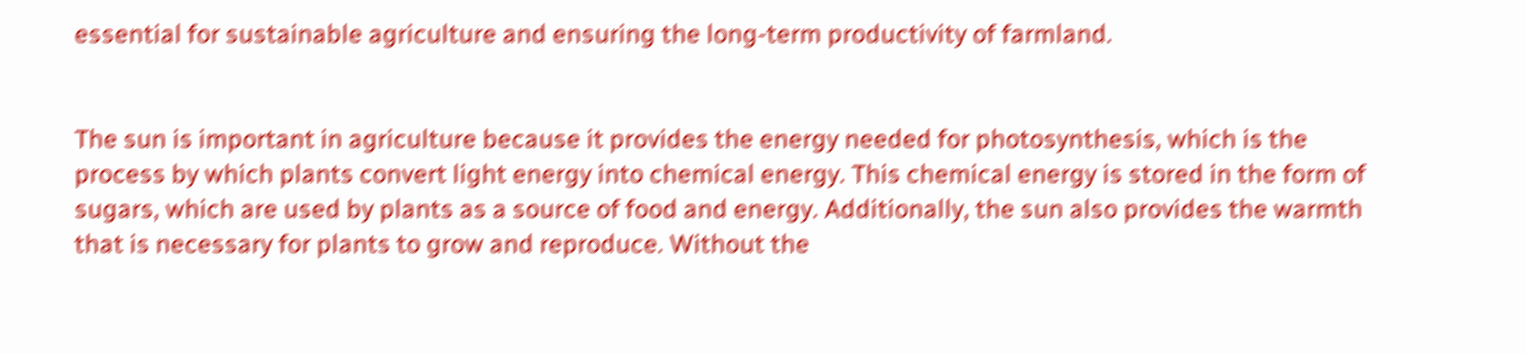essential for sustainable agriculture and ensuring the long-term productivity of farmland.


The sun is important in agriculture because it provides the energy needed for photosynthesis, which is the process by which plants convert light energy into chemical energy. This chemical energy is stored in the form of sugars, which are used by plants as a source of food and energy. Additionally, the sun also provides the warmth that is necessary for plants to grow and reproduce. Without the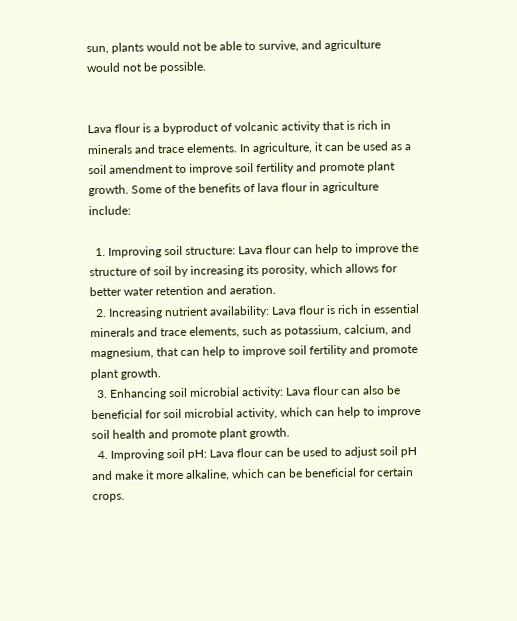sun, plants would not be able to survive, and agriculture would not be possible.


Lava flour is a byproduct of volcanic activity that is rich in minerals and trace elements. In agriculture, it can be used as a soil amendment to improve soil fertility and promote plant growth. Some of the benefits of lava flour in agriculture include:

  1. Improving soil structure: Lava flour can help to improve the structure of soil by increasing its porosity, which allows for better water retention and aeration.
  2. Increasing nutrient availability: Lava flour is rich in essential minerals and trace elements, such as potassium, calcium, and magnesium, that can help to improve soil fertility and promote plant growth.
  3. Enhancing soil microbial activity: Lava flour can also be beneficial for soil microbial activity, which can help to improve soil health and promote plant growth.
  4. Improving soil pH: Lava flour can be used to adjust soil pH and make it more alkaline, which can be beneficial for certain crops.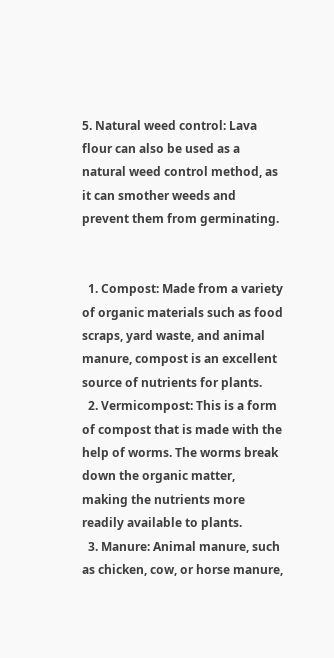5. Natural weed control: Lava flour can also be used as a natural weed control method, as it can smother weeds and prevent them from germinating.


  1. Compost: Made from a variety of organic materials such as food scraps, yard waste, and animal manure, compost is an excellent source of nutrients for plants.
  2. Vermicompost: This is a form of compost that is made with the help of worms. The worms break down the organic matter, making the nutrients more readily available to plants.
  3. Manure: Animal manure, such as chicken, cow, or horse manure,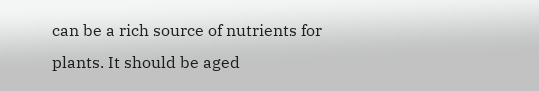can be a rich source of nutrients for plants. It should be aged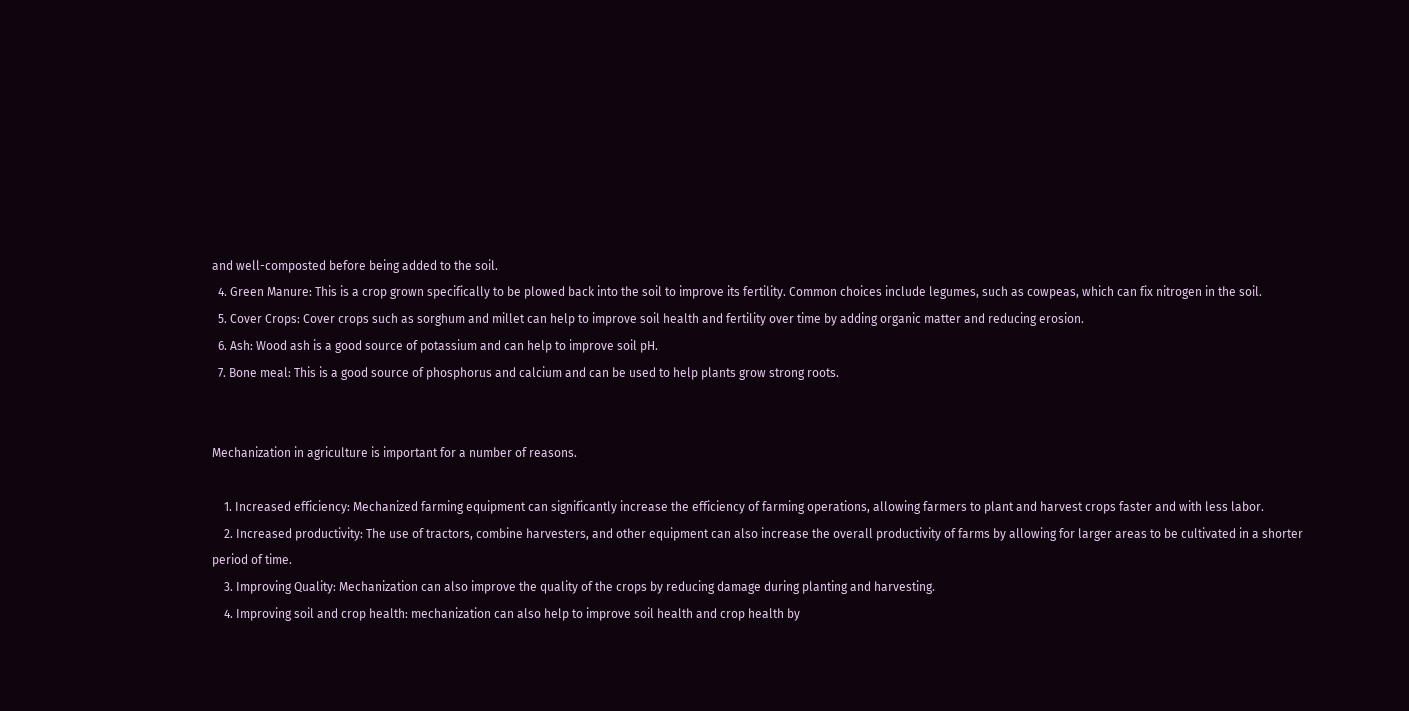and well-composted before being added to the soil.
  4. Green Manure: This is a crop grown specifically to be plowed back into the soil to improve its fertility. Common choices include legumes, such as cowpeas, which can fix nitrogen in the soil.
  5. Cover Crops: Cover crops such as sorghum and millet can help to improve soil health and fertility over time by adding organic matter and reducing erosion.
  6. Ash: Wood ash is a good source of potassium and can help to improve soil pH.
  7. Bone meal: This is a good source of phosphorus and calcium and can be used to help plants grow strong roots.


Mechanization in agriculture is important for a number of reasons.

    1. Increased efficiency: Mechanized farming equipment can significantly increase the efficiency of farming operations, allowing farmers to plant and harvest crops faster and with less labor.
    2. Increased productivity: The use of tractors, combine harvesters, and other equipment can also increase the overall productivity of farms by allowing for larger areas to be cultivated in a shorter period of time.
    3. Improving Quality: Mechanization can also improve the quality of the crops by reducing damage during planting and harvesting.
    4. Improving soil and crop health: mechanization can also help to improve soil health and crop health by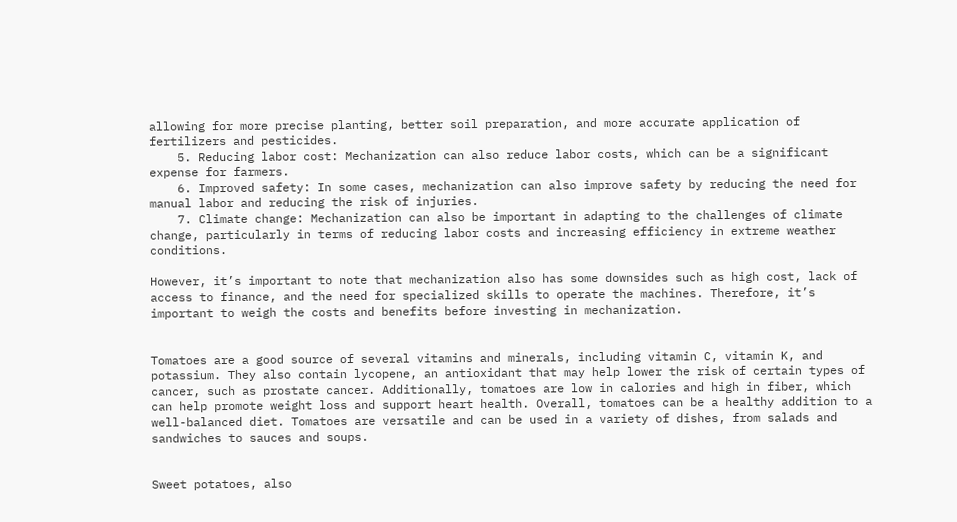allowing for more precise planting, better soil preparation, and more accurate application of fertilizers and pesticides.
    5. Reducing labor cost: Mechanization can also reduce labor costs, which can be a significant expense for farmers.
    6. Improved safety: In some cases, mechanization can also improve safety by reducing the need for manual labor and reducing the risk of injuries.
    7. Climate change: Mechanization can also be important in adapting to the challenges of climate change, particularly in terms of reducing labor costs and increasing efficiency in extreme weather conditions.

However, it’s important to note that mechanization also has some downsides such as high cost, lack of access to finance, and the need for specialized skills to operate the machines. Therefore, it’s important to weigh the costs and benefits before investing in mechanization.


Tomatoes are a good source of several vitamins and minerals, including vitamin C, vitamin K, and potassium. They also contain lycopene, an antioxidant that may help lower the risk of certain types of cancer, such as prostate cancer. Additionally, tomatoes are low in calories and high in fiber, which can help promote weight loss and support heart health. Overall, tomatoes can be a healthy addition to a well-balanced diet. Tomatoes are versatile and can be used in a variety of dishes, from salads and sandwiches to sauces and soups.


Sweet potatoes, also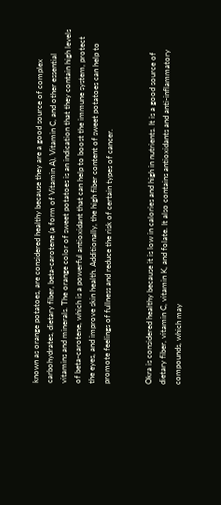known as orange potatoes, are considered healthy because they are a good source of complex carbohydrates, dietary fiber, beta-carotene (a form of Vitamin A), Vitamin C, and other essential vitamins and minerals. The orange color of sweet potatoes is an indication that they contain high levels of beta-carotene, which is a powerful antioxidant that can help to boost the immune system, protect the eyes, and improve skin health. Additionally, the high fiber content of sweet potatoes can help to promote feelings of fullness and reduce the risk of certain types of cancer.


Okra is considered healthy because it is low in calories and high in nutrients. It is a good source of dietary fiber, vitamin C, vitamin K, and folate. It also contains antioxidants and anti-inflammatory compounds, which may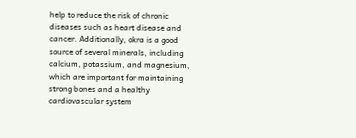help to reduce the risk of chronic diseases such as heart disease and cancer. Additionally, okra is a good source of several minerals, including calcium, potassium, and magnesium, which are important for maintaining strong bones and a healthy cardiovascular system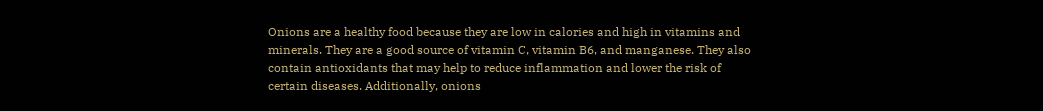Onions are a healthy food because they are low in calories and high in vitamins and minerals. They are a good source of vitamin C, vitamin B6, and manganese. They also contain antioxidants that may help to reduce inflammation and lower the risk of certain diseases. Additionally, onions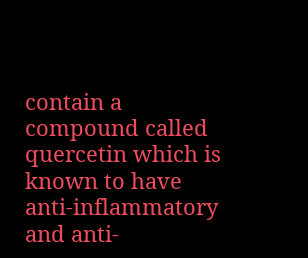contain a compound called quercetin which is known to have anti-inflammatory and anti-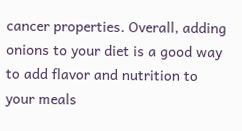cancer properties. Overall, adding onions to your diet is a good way to add flavor and nutrition to your meals